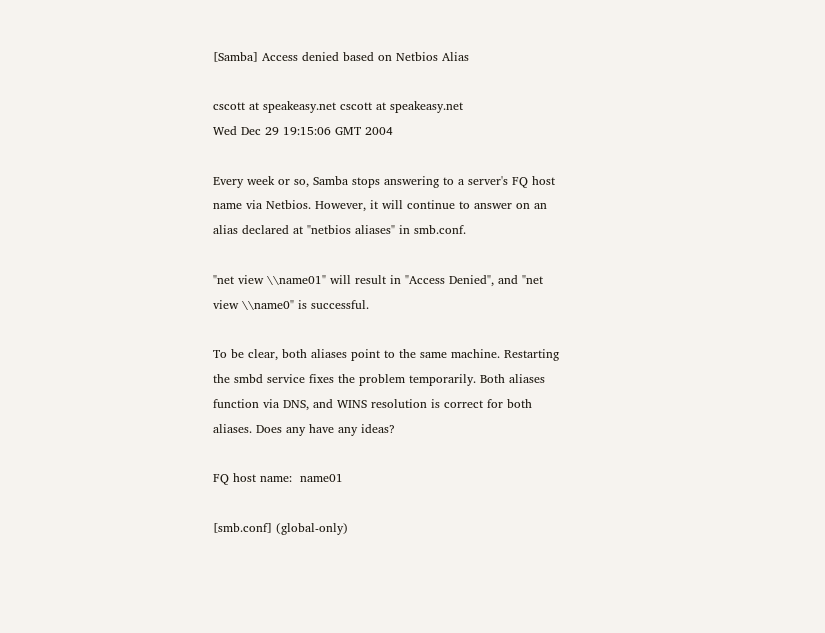[Samba] Access denied based on Netbios Alias

cscott at speakeasy.net cscott at speakeasy.net
Wed Dec 29 19:15:06 GMT 2004

Every week or so, Samba stops answering to a server's FQ host name via Netbios. However, it will continue to answer on an alias declared at "netbios aliases" in smb.conf.

"net view \\name01" will result in "Access Denied", and "net view \\name0" is successful.

To be clear, both aliases point to the same machine. Restarting the smbd service fixes the problem temporarily. Both aliases function via DNS, and WINS resolution is correct for both aliases. Does any have any ideas?

FQ host name:  name01

[smb.conf] (global-only)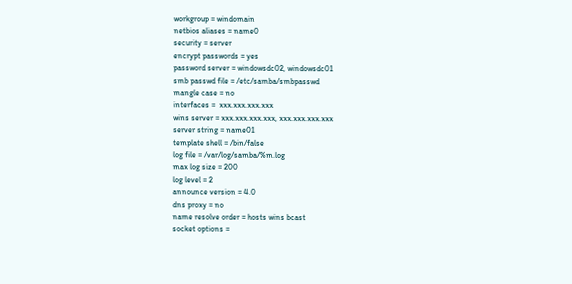workgroup = windomain
netbios aliases = name0
security = server
encrypt passwords = yes
password server = windowsdc02, windowsdc01
smb passwd file = /etc/samba/smbpasswd
mangle case = no
interfaces =  xxx.xxx.xxx.xxx
wins server = xxx.xxx.xxx.xxx, xxx.xxx.xxx.xxx
server string = name01
template shell = /bin/false
log file = /var/log/samba/%m.log
max log size = 200
log level = 2
announce version = 4.0
dns proxy = no
name resolve order = hosts wins bcast
socket options =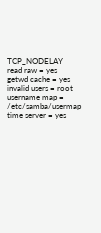TCP_NODELAY
read raw = yes
getwd cache = yes
invalid users = root
username map = /etc/samba/usermap
time server = yes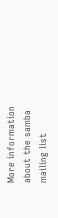More information about the samba mailing list